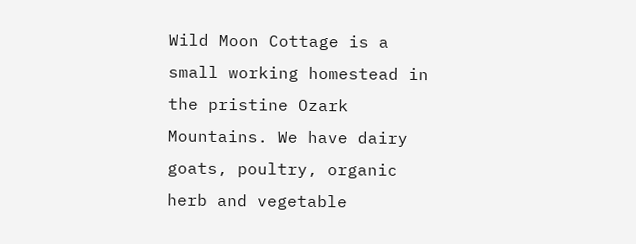Wild Moon Cottage is a small working homestead in the pristine Ozark Mountains. We have dairy goats, poultry, organic herb and vegetable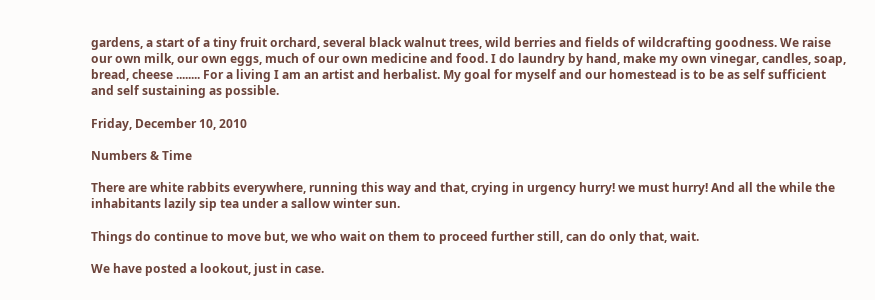gardens, a start of a tiny fruit orchard, several black walnut trees, wild berries and fields of wildcrafting goodness. We raise our own milk, our own eggs, much of our own medicine and food. I do laundry by hand, make my own vinegar, candles, soap, bread, cheese ........ For a living I am an artist and herbalist. My goal for myself and our homestead is to be as self sufficient and self sustaining as possible.

Friday, December 10, 2010

Numbers & Time

There are white rabbits everywhere, running this way and that, crying in urgency hurry! we must hurry! And all the while the inhabitants lazily sip tea under a sallow winter sun.

Things do continue to move but, we who wait on them to proceed further still, can do only that, wait.

We have posted a lookout, just in case.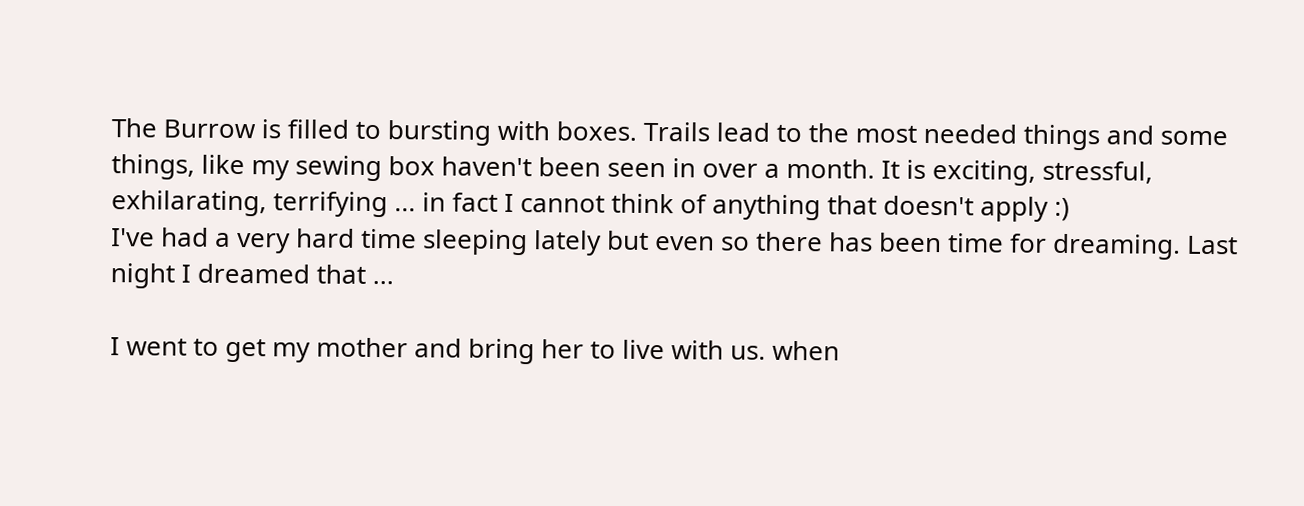The Burrow is filled to bursting with boxes. Trails lead to the most needed things and some things, like my sewing box haven't been seen in over a month. It is exciting, stressful, exhilarating, terrifying ... in fact I cannot think of anything that doesn't apply :)
I've had a very hard time sleeping lately but even so there has been time for dreaming. Last night I dreamed that ...

I went to get my mother and bring her to live with us. when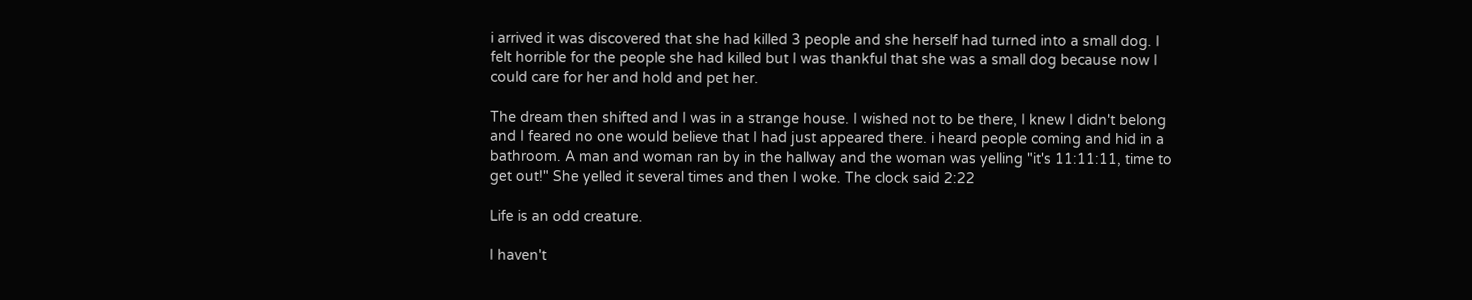i arrived it was discovered that she had killed 3 people and she herself had turned into a small dog. I felt horrible for the people she had killed but I was thankful that she was a small dog because now I could care for her and hold and pet her.

The dream then shifted and I was in a strange house. I wished not to be there, I knew I didn't belong and I feared no one would believe that I had just appeared there. i heard people coming and hid in a bathroom. A man and woman ran by in the hallway and the woman was yelling "it's 11:11:11, time to get out!" She yelled it several times and then I woke. The clock said 2:22

Life is an odd creature.

I haven't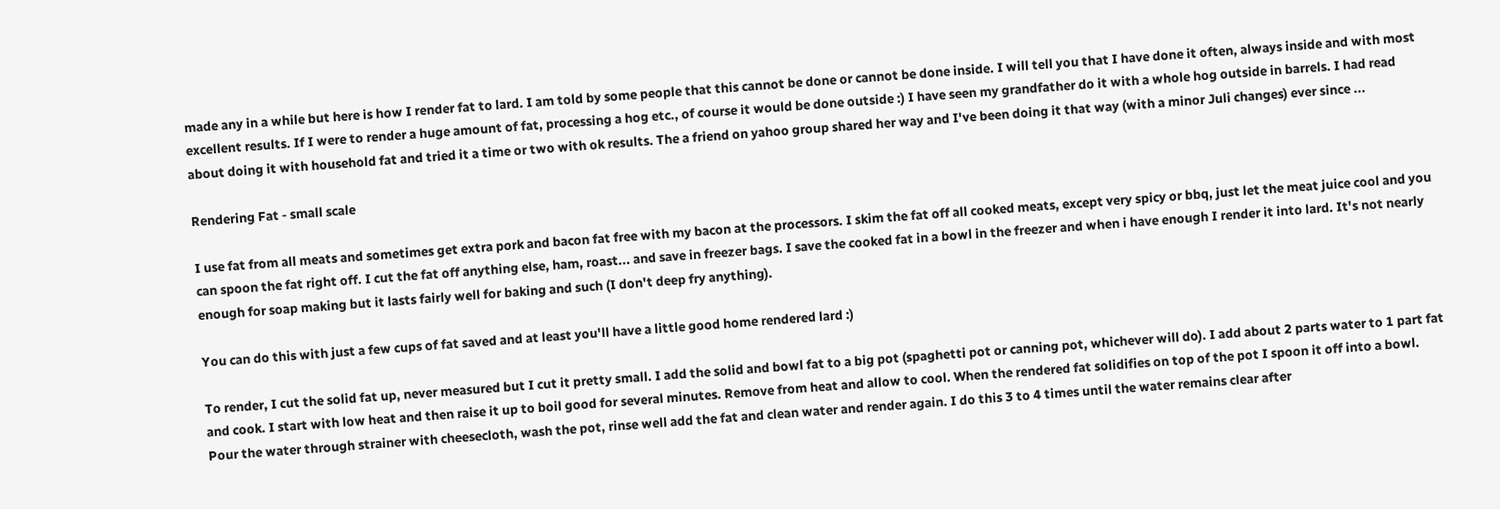made any in a while but here is how I render fat to lard. I am told by some people that this cannot be done or cannot be done inside. I will tell you that I have done it often, always inside and with most excellent results. If I were to render a huge amount of fat, processing a hog etc., of course it would be done outside :) I have seen my grandfather do it with a whole hog outside in barrels. I had read about doing it with household fat and tried it a time or two with ok results. The a friend on yahoo group shared her way and I've been doing it that way (with a minor Juli changes) ever since ...

Rendering Fat - small scale

I use fat from all meats and sometimes get extra pork and bacon fat free with my bacon at the processors. I skim the fat off all cooked meats, except very spicy or bbq, just let the meat juice cool and you can spoon the fat right off. I cut the fat off anything else, ham, roast... and save in freezer bags. I save the cooked fat in a bowl in the freezer and when i have enough I render it into lard. It's not nearly enough for soap making but it lasts fairly well for baking and such (I don't deep fry anything).

You can do this with just a few cups of fat saved and at least you'll have a little good home rendered lard :)

To render, I cut the solid fat up, never measured but I cut it pretty small. I add the solid and bowl fat to a big pot (spaghetti pot or canning pot, whichever will do). I add about 2 parts water to 1 part fat and cook. I start with low heat and then raise it up to boil good for several minutes. Remove from heat and allow to cool. When the rendered fat solidifies on top of the pot I spoon it off into a bowl. Pour the water through strainer with cheesecloth, wash the pot, rinse well add the fat and clean water and render again. I do this 3 to 4 times until the water remains clear after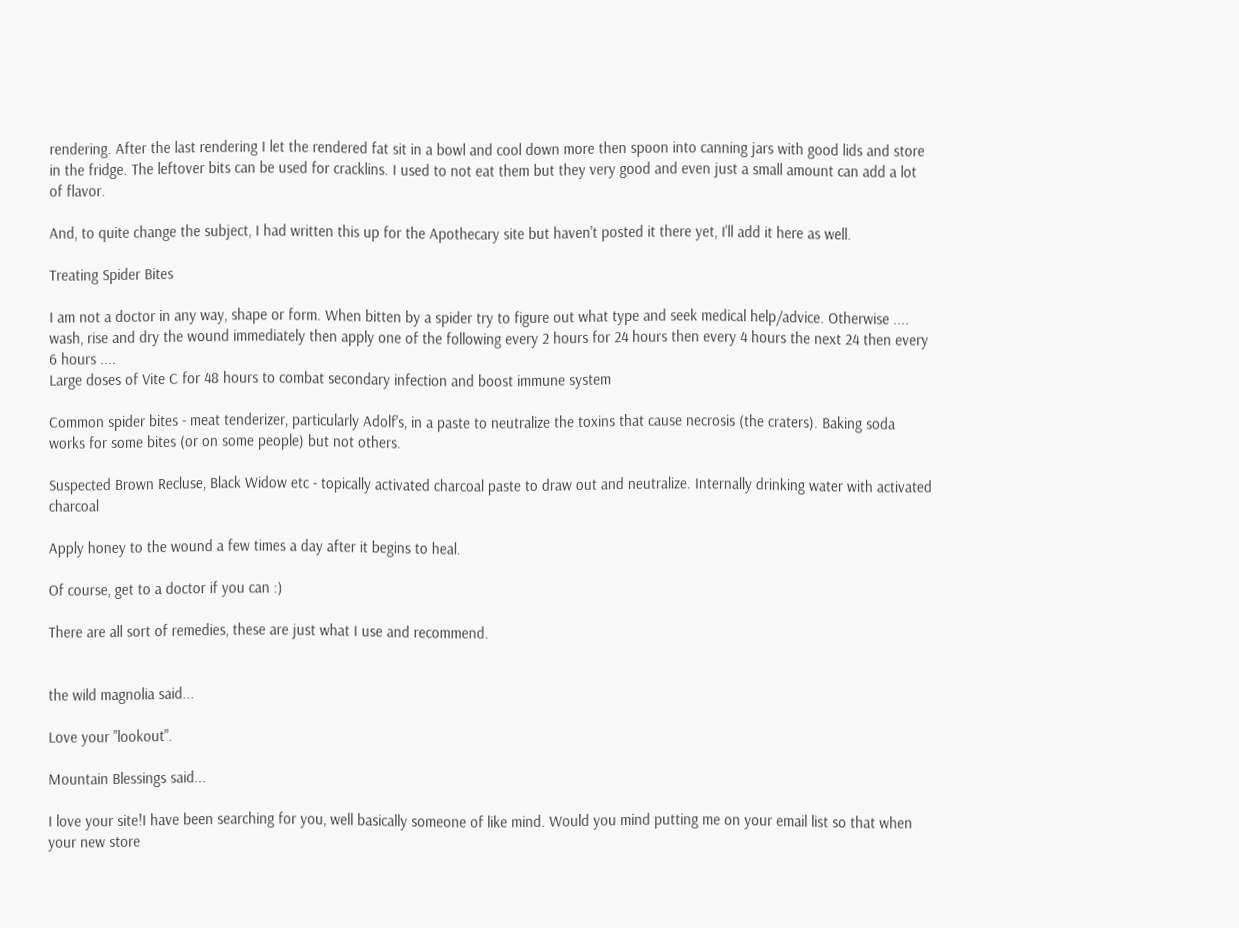rendering. After the last rendering I let the rendered fat sit in a bowl and cool down more then spoon into canning jars with good lids and store in the fridge. The leftover bits can be used for cracklins. I used to not eat them but they very good and even just a small amount can add a lot of flavor.

And, to quite change the subject, I had written this up for the Apothecary site but haven't posted it there yet, I'll add it here as well.

Treating Spider Bites

I am not a doctor in any way, shape or form. When bitten by a spider try to figure out what type and seek medical help/advice. Otherwise .... wash, rise and dry the wound immediately then apply one of the following every 2 hours for 24 hours then every 4 hours the next 24 then every 6 hours ....
Large doses of Vite C for 48 hours to combat secondary infection and boost immune system

Common spider bites - meat tenderizer, particularly Adolf's, in a paste to neutralize the toxins that cause necrosis (the craters). Baking soda works for some bites (or on some people) but not others.

Suspected Brown Recluse, Black Widow etc - topically activated charcoal paste to draw out and neutralize. Internally drinking water with activated charcoal

Apply honey to the wound a few times a day after it begins to heal.

Of course, get to a doctor if you can :)

There are all sort of remedies, these are just what I use and recommend.


the wild magnolia said...

Love your "lookout".

Mountain Blessings said...

I love your site!I have been searching for you, well basically someone of like mind. Would you mind putting me on your email list so that when your new store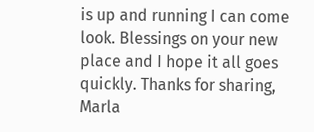is up and running I can come look. Blessings on your new place and I hope it all goes quickly. Thanks for sharing, Marla